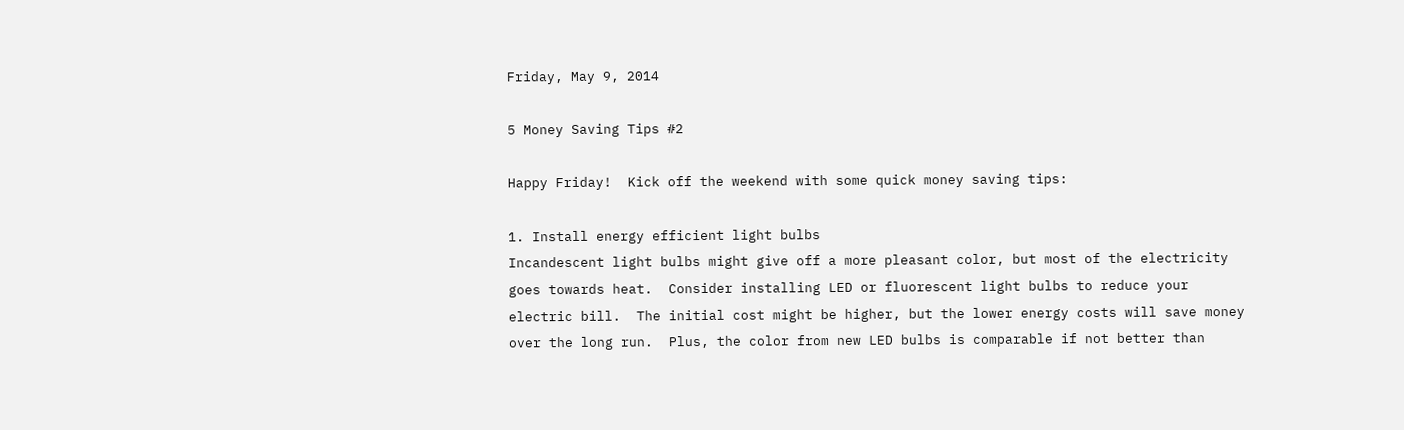Friday, May 9, 2014

5 Money Saving Tips #2

Happy Friday!  Kick off the weekend with some quick money saving tips:

1. Install energy efficient light bulbs
Incandescent light bulbs might give off a more pleasant color, but most of the electricity goes towards heat.  Consider installing LED or fluorescent light bulbs to reduce your electric bill.  The initial cost might be higher, but the lower energy costs will save money over the long run.  Plus, the color from new LED bulbs is comparable if not better than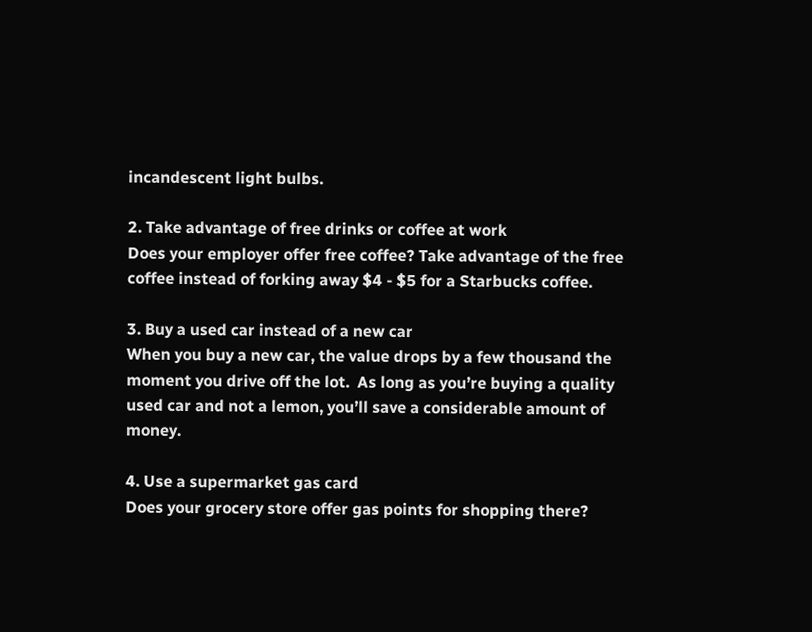incandescent light bulbs.

2. Take advantage of free drinks or coffee at work
Does your employer offer free coffee? Take advantage of the free coffee instead of forking away $4 - $5 for a Starbucks coffee.

3. Buy a used car instead of a new car
When you buy a new car, the value drops by a few thousand the moment you drive off the lot.  As long as you’re buying a quality used car and not a lemon, you’ll save a considerable amount of money.

4. Use a supermarket gas card
Does your grocery store offer gas points for shopping there?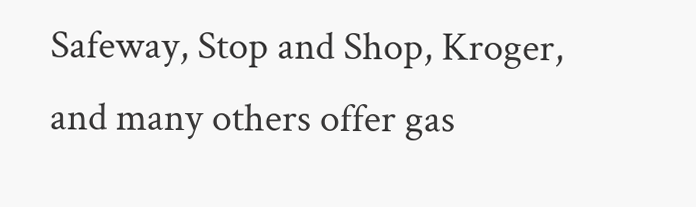Safeway, Stop and Shop, Kroger, and many others offer gas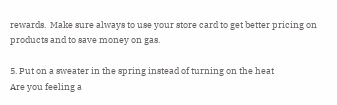rewards.  Make sure always to use your store card to get better pricing on products and to save money on gas.

5. Put on a sweater in the spring instead of turning on the heat
Are you feeling a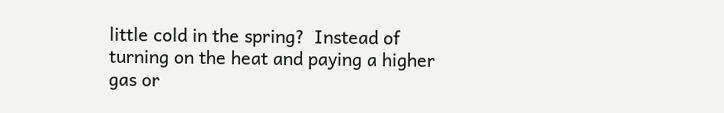little cold in the spring?  Instead of turning on the heat and paying a higher gas or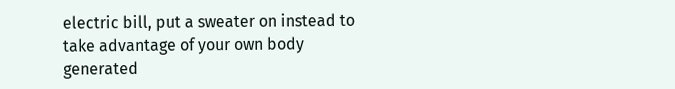electric bill, put a sweater on instead to take advantage of your own body generated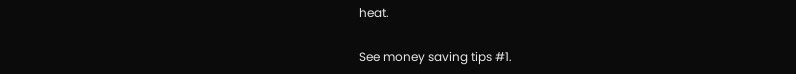heat.

See money saving tips #1.